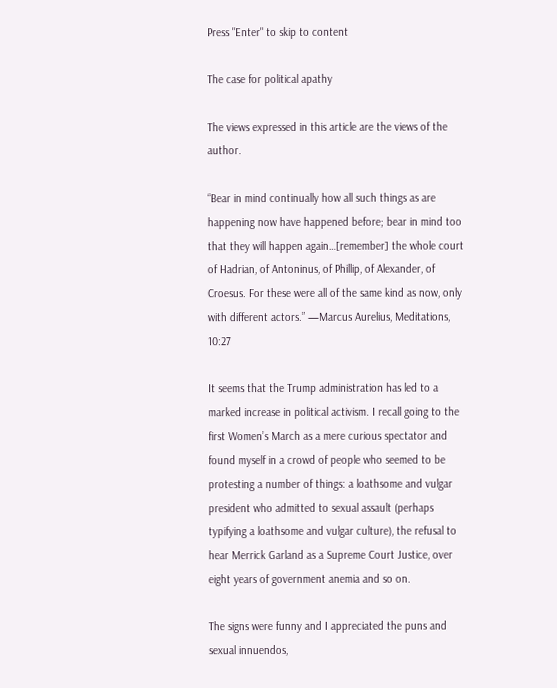Press "Enter" to skip to content

The case for political apathy

The views expressed in this article are the views of the author.

“Bear in mind continually how all such things as are happening now have happened before; bear in mind too that they will happen again…[remember] the whole court of Hadrian, of Antoninus, of Phillip, of Alexander, of Croesus. For these were all of the same kind as now, only with different actors.” —Marcus Aurelius, Meditations, 10:27

It seems that the Trump administration has led to a marked increase in political activism. I recall going to the first Women’s March as a mere curious spectator and found myself in a crowd of people who seemed to be protesting a number of things: a loathsome and vulgar president who admitted to sexual assault (perhaps typifying a loathsome and vulgar culture), the refusal to hear Merrick Garland as a Supreme Court Justice, over eight years of government anemia and so on.

The signs were funny and I appreciated the puns and sexual innuendos,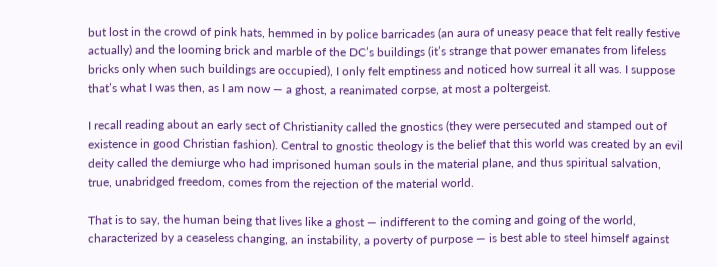but lost in the crowd of pink hats, hemmed in by police barricades (an aura of uneasy peace that felt really festive actually) and the looming brick and marble of the DC’s buildings (it’s strange that power emanates from lifeless bricks only when such buildings are occupied), I only felt emptiness and noticed how surreal it all was. I suppose that’s what I was then, as I am now — a ghost, a reanimated corpse, at most a poltergeist.

I recall reading about an early sect of Christianity called the gnostics (they were persecuted and stamped out of existence in good Christian fashion). Central to gnostic theology is the belief that this world was created by an evil deity called the demiurge who had imprisoned human souls in the material plane, and thus spiritual salvation, true, unabridged freedom, comes from the rejection of the material world.

That is to say, the human being that lives like a ghost — indifferent to the coming and going of the world, characterized by a ceaseless changing, an instability, a poverty of purpose — is best able to steel himself against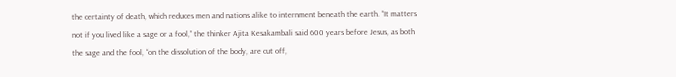the certainty of death, which reduces men and nations alike to internment beneath the earth. “It matters not if you lived like a sage or a fool,” the thinker Ajita Kesakambali said 600 years before Jesus, as both the sage and the fool, “on the dissolution of the body, are cut off,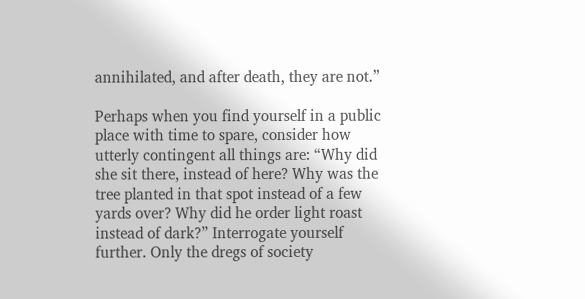annihilated, and after death, they are not.”

Perhaps when you find yourself in a public place with time to spare, consider how utterly contingent all things are: “Why did she sit there, instead of here? Why was the tree planted in that spot instead of a few yards over? Why did he order light roast instead of dark?” Interrogate yourself further. Only the dregs of society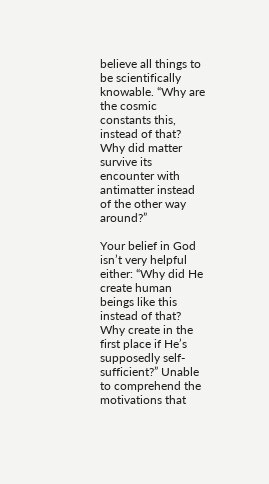believe all things to be scientifically knowable. “Why are the cosmic constants this, instead of that? Why did matter survive its encounter with antimatter instead of the other way around?”

Your belief in God isn’t very helpful either: “Why did He create human beings like this instead of that? Why create in the first place if He’s supposedly self-sufficient?” Unable to comprehend the motivations that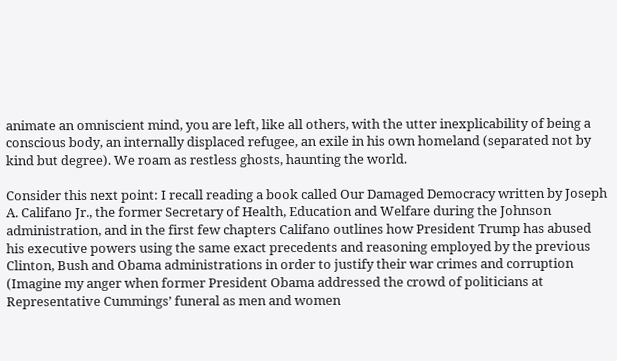animate an omniscient mind, you are left, like all others, with the utter inexplicability of being a conscious body, an internally displaced refugee, an exile in his own homeland (separated not by kind but degree). We roam as restless ghosts, haunting the world.

Consider this next point: I recall reading a book called Our Damaged Democracy written by Joseph A. Califano Jr., the former Secretary of Health, Education and Welfare during the Johnson administration, and in the first few chapters Califano outlines how President Trump has abused his executive powers using the same exact precedents and reasoning employed by the previous Clinton, Bush and Obama administrations in order to justify their war crimes and corruption (Imagine my anger when former President Obama addressed the crowd of politicians at Representative Cummings’ funeral as men and women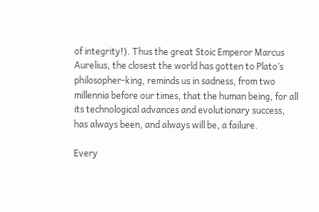of integrity!). Thus the great Stoic Emperor Marcus Aurelius, the closest the world has gotten to Plato’s philosopher-king, reminds us in sadness, from two millennia before our times, that the human being, for all its technological advances and evolutionary success, has always been, and always will be, a failure.

Every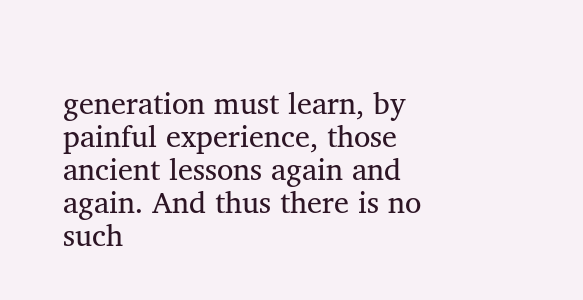generation must learn, by painful experience, those ancient lessons again and again. And thus there is no such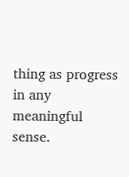thing as progress in any meaningful sense.